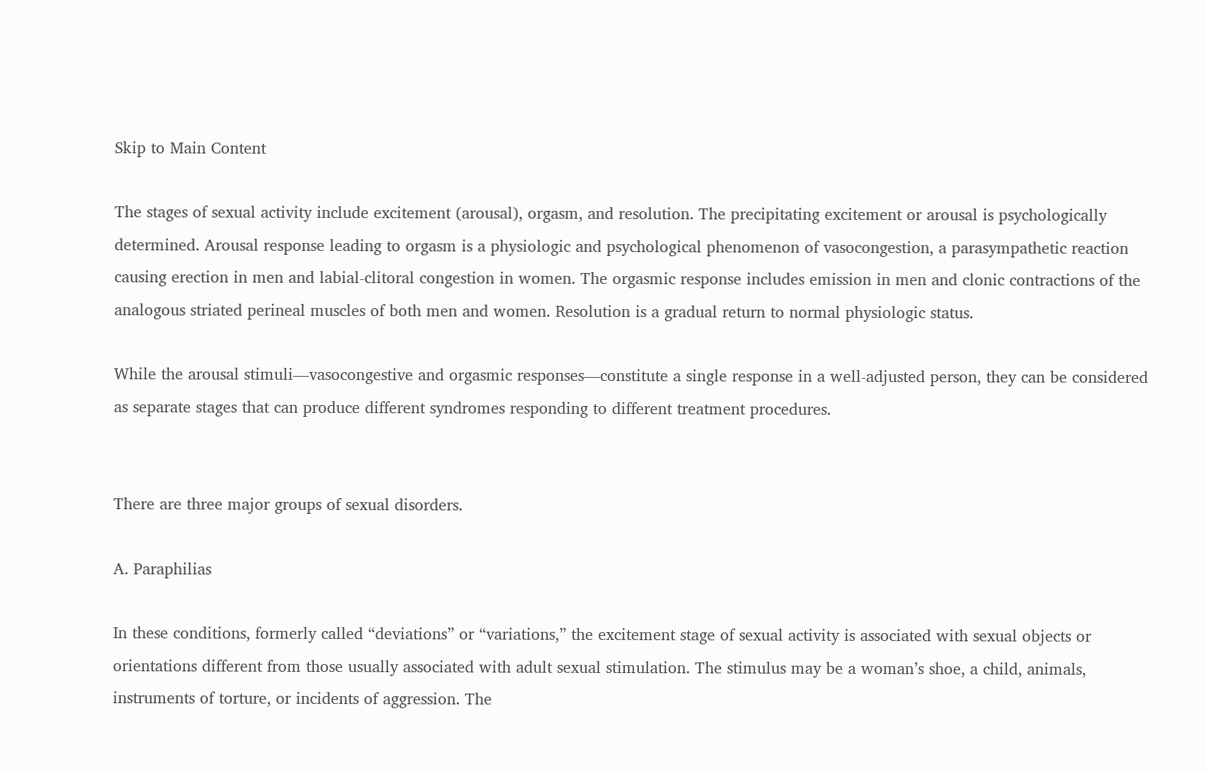Skip to Main Content

The stages of sexual activity include excitement (arousal), orgasm, and resolution. The precipitating excitement or arousal is psychologically determined. Arousal response leading to orgasm is a physiologic and psychological phenomenon of vasocongestion, a parasympathetic reaction causing erection in men and labial-clitoral congestion in women. The orgasmic response includes emission in men and clonic contractions of the analogous striated perineal muscles of both men and women. Resolution is a gradual return to normal physiologic status.

While the arousal stimuli—vasocongestive and orgasmic responses—constitute a single response in a well-adjusted person, they can be considered as separate stages that can produce different syndromes responding to different treatment procedures.


There are three major groups of sexual disorders.

A. Paraphilias

In these conditions, formerly called “deviations” or “variations,” the excitement stage of sexual activity is associated with sexual objects or orientations different from those usually associated with adult sexual stimulation. The stimulus may be a woman’s shoe, a child, animals, instruments of torture, or incidents of aggression. The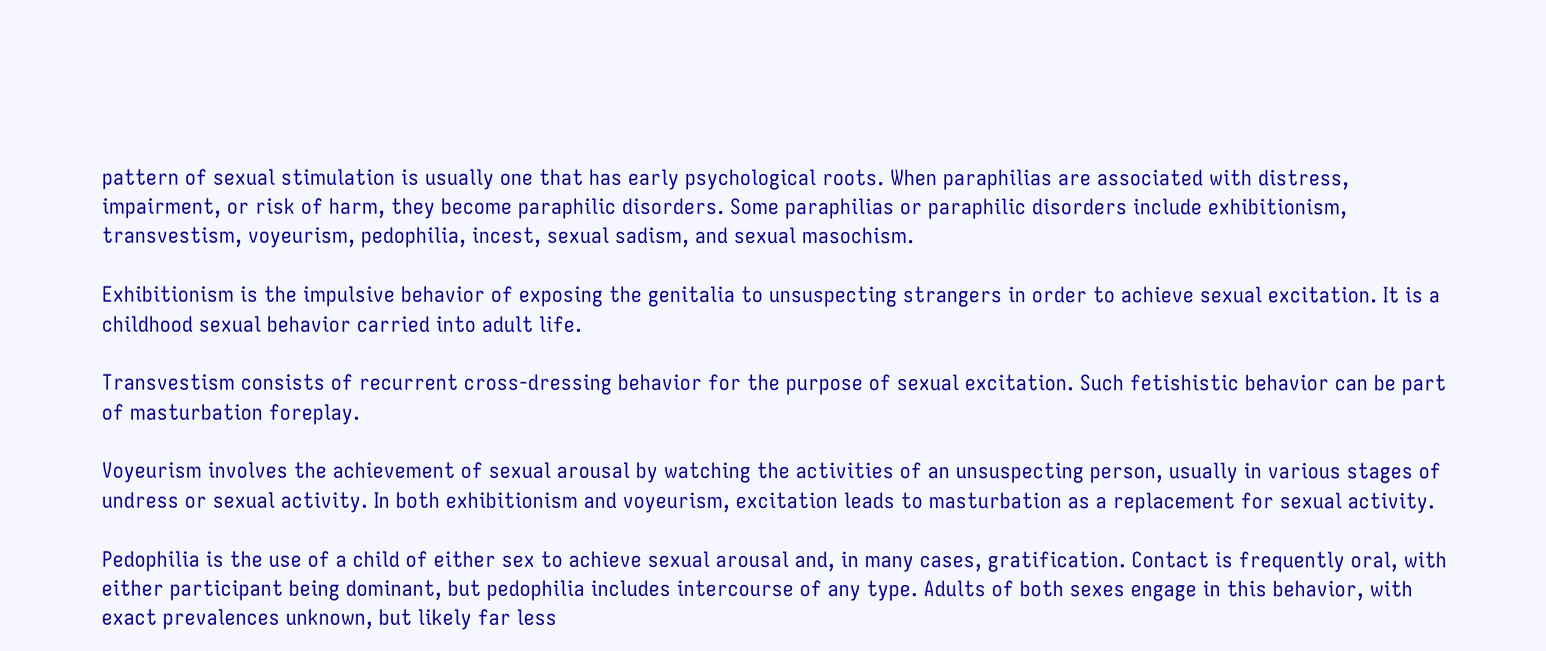pattern of sexual stimulation is usually one that has early psychological roots. When paraphilias are associated with distress, impairment, or risk of harm, they become paraphilic disorders. Some paraphilias or paraphilic disorders include exhibitionism, transvestism, voyeurism, pedophilia, incest, sexual sadism, and sexual masochism.

Exhibitionism is the impulsive behavior of exposing the genitalia to unsuspecting strangers in order to achieve sexual excitation. It is a childhood sexual behavior carried into adult life.

Transvestism consists of recurrent cross-dressing behavior for the purpose of sexual excitation. Such fetishistic behavior can be part of masturbation foreplay.

Voyeurism involves the achievement of sexual arousal by watching the activities of an unsuspecting person, usually in various stages of undress or sexual activity. In both exhibitionism and voyeurism, excitation leads to masturbation as a replacement for sexual activity.

Pedophilia is the use of a child of either sex to achieve sexual arousal and, in many cases, gratification. Contact is frequently oral, with either participant being dominant, but pedophilia includes intercourse of any type. Adults of both sexes engage in this behavior, with exact prevalences unknown, but likely far less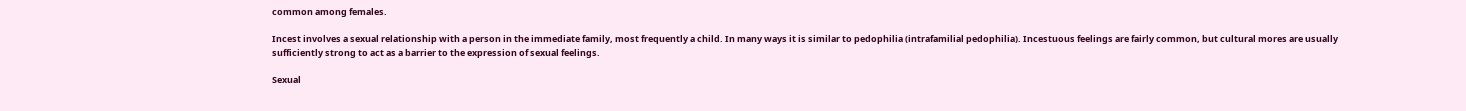common among females.

Incest involves a sexual relationship with a person in the immediate family, most frequently a child. In many ways it is similar to pedophilia (intrafamilial pedophilia). Incestuous feelings are fairly common, but cultural mores are usually sufficiently strong to act as a barrier to the expression of sexual feelings.

Sexual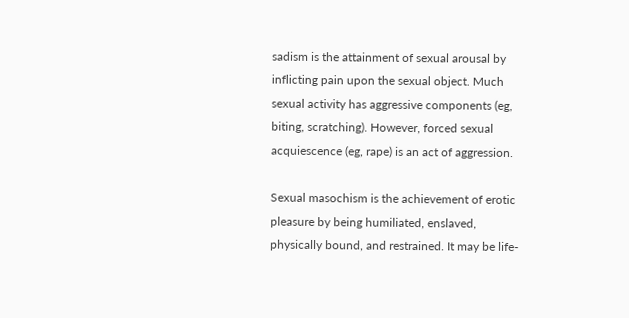sadism is the attainment of sexual arousal by inflicting pain upon the sexual object. Much sexual activity has aggressive components (eg, biting, scratching). However, forced sexual acquiescence (eg, rape) is an act of aggression.

Sexual masochism is the achievement of erotic pleasure by being humiliated, enslaved, physically bound, and restrained. It may be life-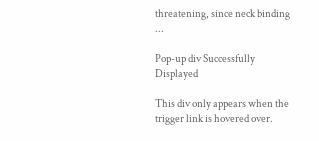threatening, since neck binding ...

Pop-up div Successfully Displayed

This div only appears when the trigger link is hovered over.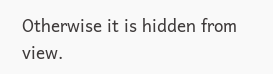Otherwise it is hidden from view.